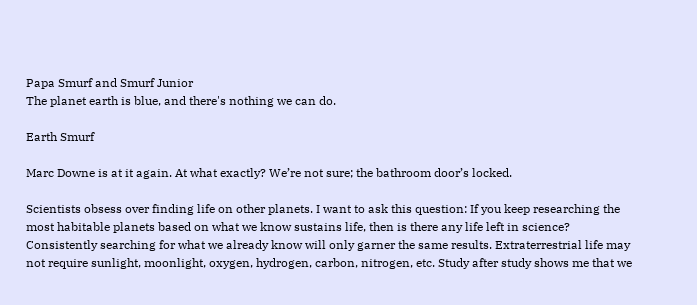Papa Smurf and Smurf Junior
The planet earth is blue, and there's nothing we can do.

Earth Smurf

Marc Downe is at it again. At what exactly? We’re not sure; the bathroom door’s locked.

Scientists obsess over finding life on other planets. I want to ask this question: If you keep researching the most habitable planets based on what we know sustains life, then is there any life left in science? Consistently searching for what we already know will only garner the same results. Extraterrestrial life may not require sunlight, moonlight, oxygen, hydrogen, carbon, nitrogen, etc. Study after study shows me that we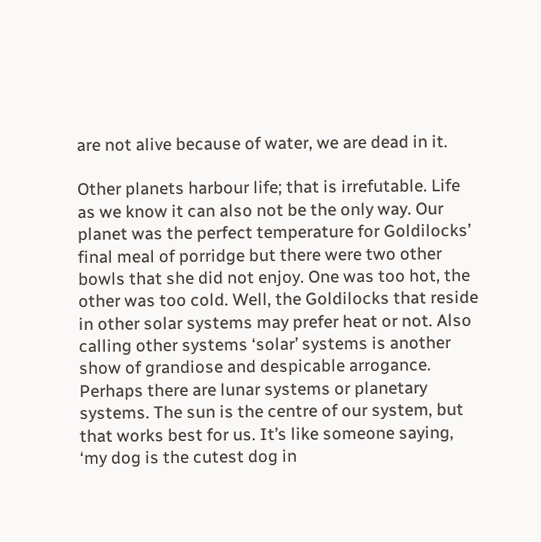are not alive because of water, we are dead in it.

Other planets harbour life; that is irrefutable. Life as we know it can also not be the only way. Our planet was the perfect temperature for Goldilocks’ final meal of porridge but there were two other bowls that she did not enjoy. One was too hot, the other was too cold. Well, the Goldilocks that reside in other solar systems may prefer heat or not. Also calling other systems ‘solar’ systems is another show of grandiose and despicable arrogance. Perhaps there are lunar systems or planetary systems. The sun is the centre of our system, but that works best for us. It’s like someone saying, ‘my dog is the cutest dog in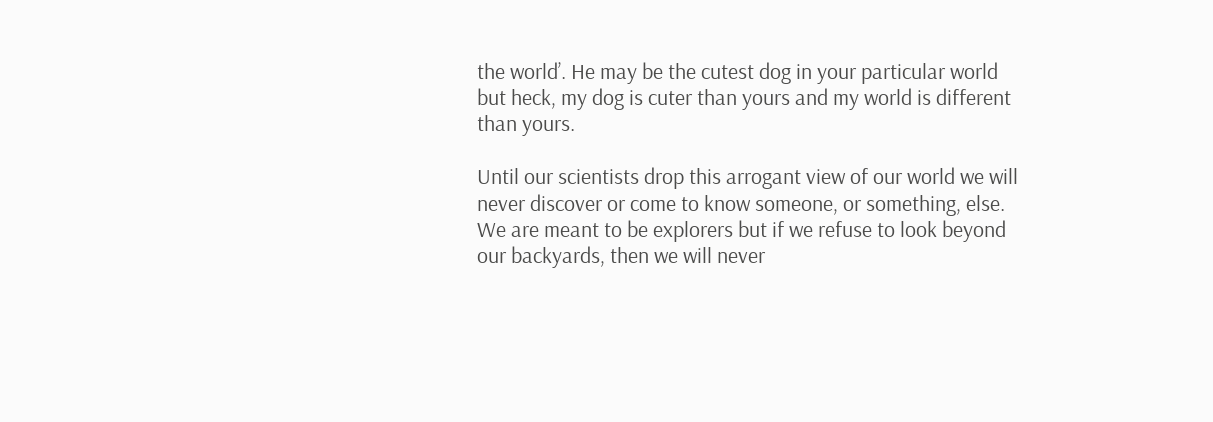the world’. He may be the cutest dog in your particular world but heck, my dog is cuter than yours and my world is different than yours.

Until our scientists drop this arrogant view of our world we will never discover or come to know someone, or something, else. We are meant to be explorers but if we refuse to look beyond our backyards, then we will never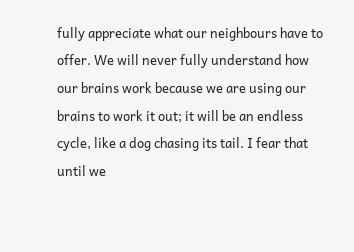fully appreciate what our neighbours have to offer. We will never fully understand how our brains work because we are using our brains to work it out; it will be an endless cycle, like a dog chasing its tail. I fear that until we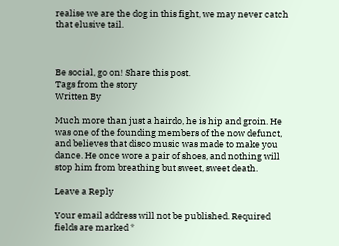realise we are the dog in this fight, we may never catch that elusive tail.



Be social, go on! Share this post.
Tags from the story
Written By

Much more than just a hairdo, he is hip and groin. He was one of the founding members of the now defunct, and believes that disco music was made to make you dance. He once wore a pair of shoes, and nothing will stop him from breathing but sweet, sweet death.

Leave a Reply

Your email address will not be published. Required fields are marked *